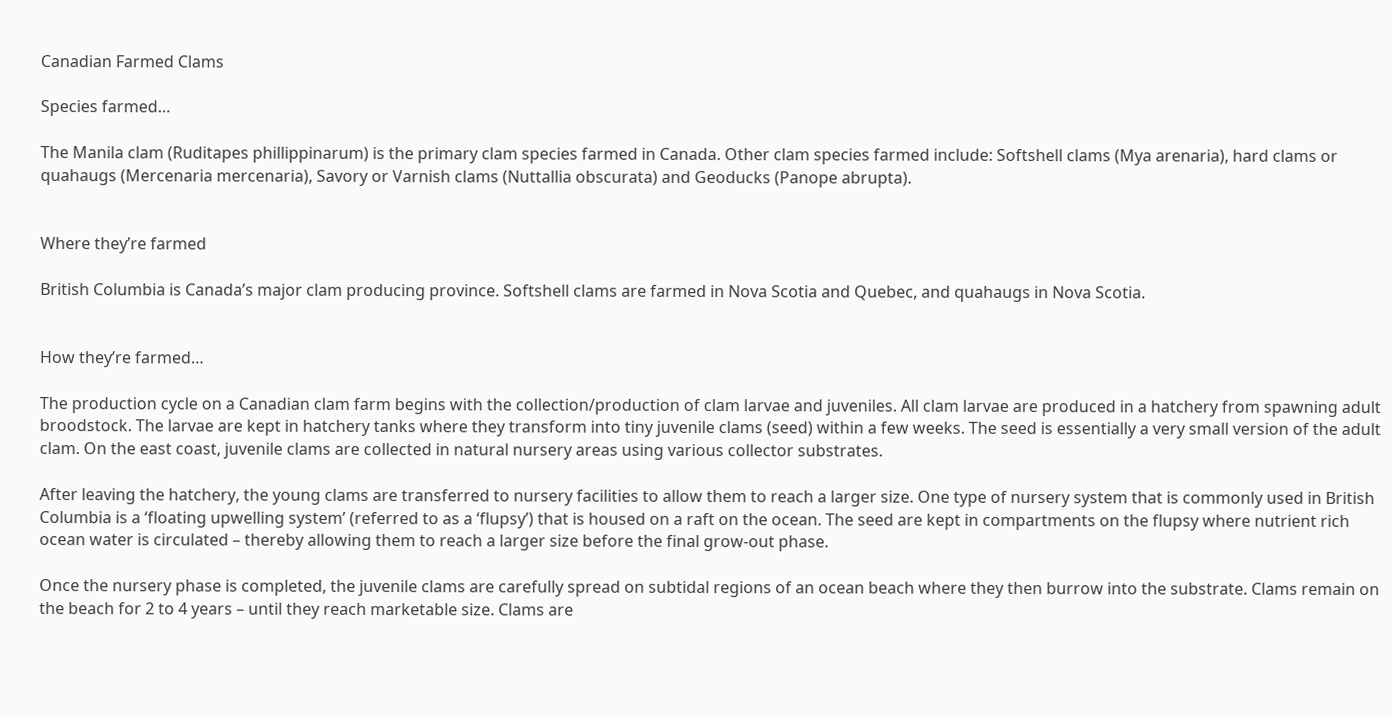Canadian Farmed Clams

Species farmed…

The Manila clam (Ruditapes phillippinarum) is the primary clam species farmed in Canada. Other clam species farmed include: Softshell clams (Mya arenaria), hard clams or quahaugs (Mercenaria mercenaria), Savory or Varnish clams (Nuttallia obscurata) and Geoducks (Panope abrupta).


Where they’re farmed

British Columbia is Canada’s major clam producing province. Softshell clams are farmed in Nova Scotia and Quebec, and quahaugs in Nova Scotia.


How they’re farmed…

The production cycle on a Canadian clam farm begins with the collection/production of clam larvae and juveniles. All clam larvae are produced in a hatchery from spawning adult broodstock. The larvae are kept in hatchery tanks where they transform into tiny juvenile clams (seed) within a few weeks. The seed is essentially a very small version of the adult clam. On the east coast, juvenile clams are collected in natural nursery areas using various collector substrates.

After leaving the hatchery, the young clams are transferred to nursery facilities to allow them to reach a larger size. One type of nursery system that is commonly used in British Columbia is a ‘floating upwelling system’ (referred to as a ‘flupsy’) that is housed on a raft on the ocean. The seed are kept in compartments on the flupsy where nutrient rich ocean water is circulated – thereby allowing them to reach a larger size before the final grow-out phase.

Once the nursery phase is completed, the juvenile clams are carefully spread on subtidal regions of an ocean beach where they then burrow into the substrate. Clams remain on the beach for 2 to 4 years – until they reach marketable size. Clams are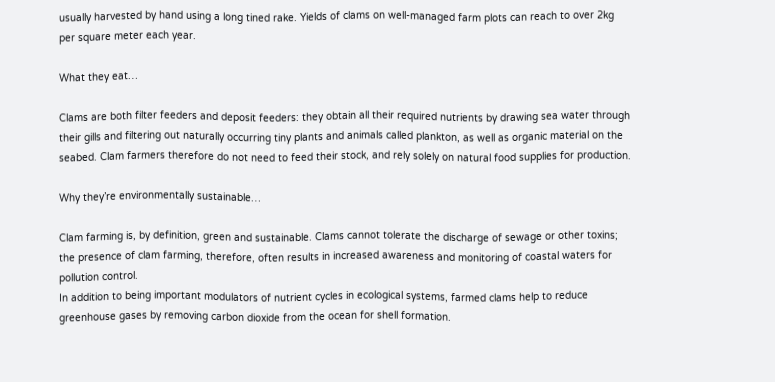usually harvested by hand using a long tined rake. Yields of clams on well-managed farm plots can reach to over 2kg per square meter each year.

What they eat…

Clams are both filter feeders and deposit feeders: they obtain all their required nutrients by drawing sea water through their gills and filtering out naturally occurring tiny plants and animals called plankton, as well as organic material on the seabed. Clam farmers therefore do not need to feed their stock, and rely solely on natural food supplies for production.

Why they’re environmentally sustainable…

Clam farming is, by definition, green and sustainable. Clams cannot tolerate the discharge of sewage or other toxins; the presence of clam farming, therefore, often results in increased awareness and monitoring of coastal waters for pollution control.
In addition to being important modulators of nutrient cycles in ecological systems, farmed clams help to reduce greenhouse gases by removing carbon dioxide from the ocean for shell formation.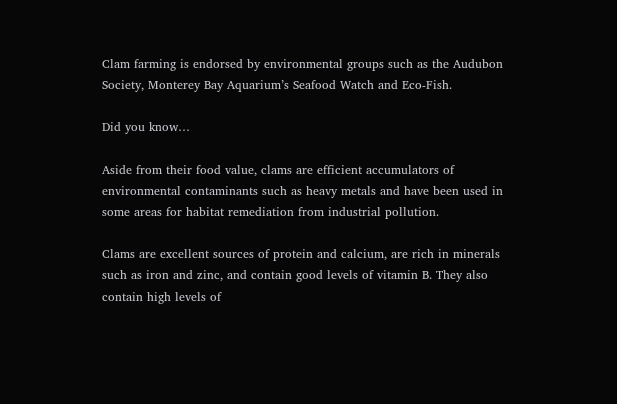Clam farming is endorsed by environmental groups such as the Audubon Society, Monterey Bay Aquarium’s Seafood Watch and Eco-Fish.

Did you know…

Aside from their food value, clams are efficient accumulators of environmental contaminants such as heavy metals and have been used in some areas for habitat remediation from industrial pollution.

Clams are excellent sources of protein and calcium, are rich in minerals such as iron and zinc, and contain good levels of vitamin B. They also contain high levels of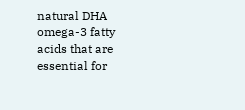natural DHA omega-3 fatty acids that are essential for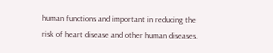human functions and important in reducing the risk of heart disease and other human diseases.